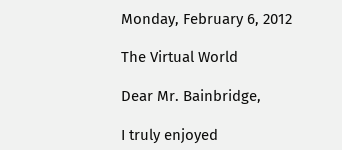Monday, February 6, 2012

The Virtual World

Dear Mr. Bainbridge,

I truly enjoyed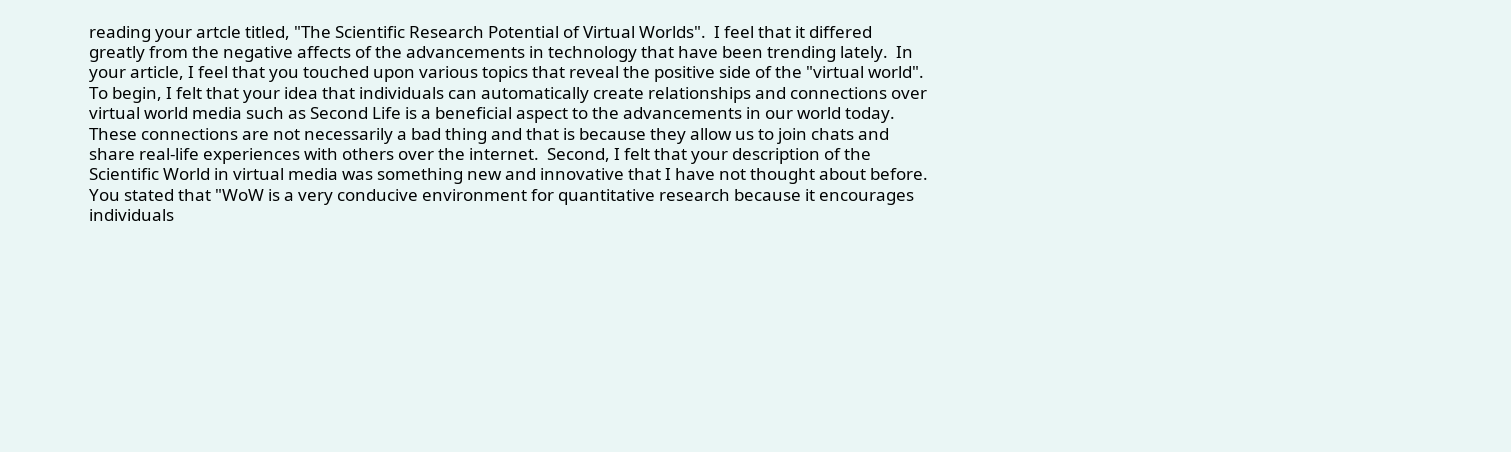reading your artcle titled, "The Scientific Research Potential of Virtual Worlds".  I feel that it differed greatly from the negative affects of the advancements in technology that have been trending lately.  In your article, I feel that you touched upon various topics that reveal the positive side of the "virtual world".  To begin, I felt that your idea that individuals can automatically create relationships and connections over virtual world media such as Second Life is a beneficial aspect to the advancements in our world today.  These connections are not necessarily a bad thing and that is because they allow us to join chats and share real-life experiences with others over the internet.  Second, I felt that your description of the Scientific World in virtual media was something new and innovative that I have not thought about before.  You stated that "WoW is a very conducive environment for quantitative research because it encourages individuals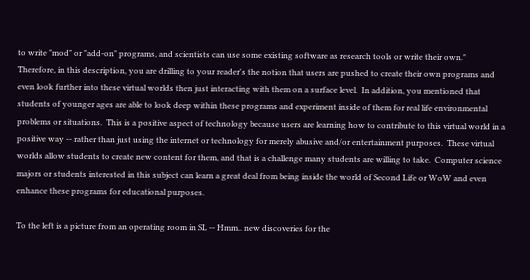to write "mod" or "add-on" programs, and scientists can use some existing software as research tools or write their own."  Therefore, in this description, you are drilling to your reader's the notion that users are pushed to create their own programs and even look further into these virtual worlds then just interacting with them on a surface level.  In addition, you mentioned that students of younger ages are able to look deep within these programs and experiment inside of them for real life environmental problems or situations.  This is a positive aspect of technology because users are learning how to contribute to this virtual world in a positive way -- rather than just using the internet or technology for merely abusive and/or entertainment purposes.  These virtual worlds allow students to create new content for them, and that is a challenge many students are willing to take.  Computer science majors or students interested in this subject can learn a great deal from being inside the world of Second Life or WoW and even enhance these programs for educational purposes.

To the left is a picture from an operating room in SL -- Hmm.. new discoveries for the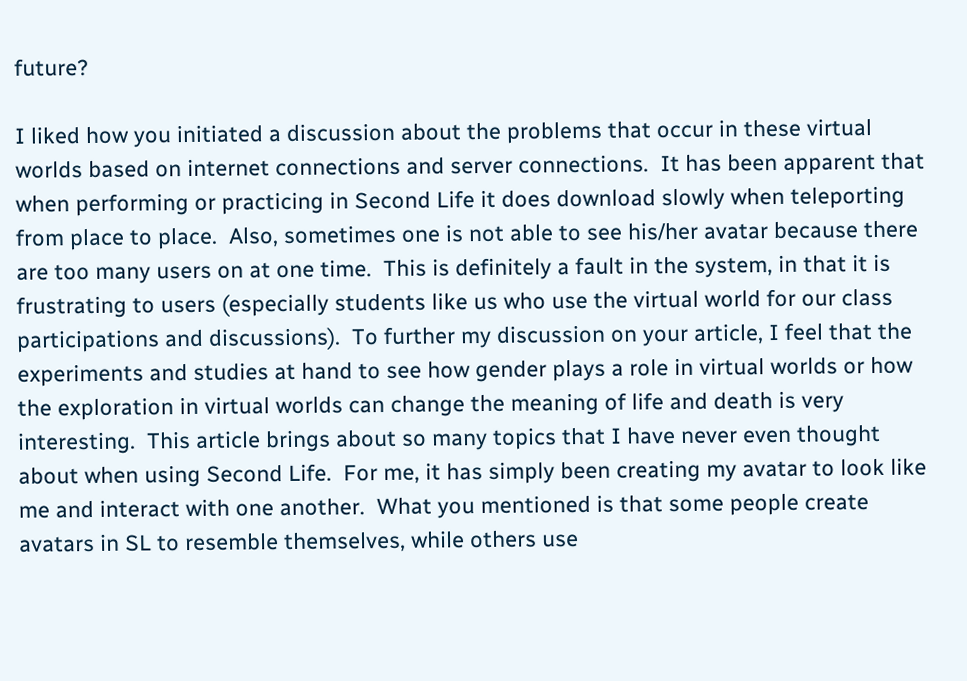future?

I liked how you initiated a discussion about the problems that occur in these virtual worlds based on internet connections and server connections.  It has been apparent that when performing or practicing in Second Life it does download slowly when teleporting from place to place.  Also, sometimes one is not able to see his/her avatar because there are too many users on at one time.  This is definitely a fault in the system, in that it is frustrating to users (especially students like us who use the virtual world for our class participations and discussions).  To further my discussion on your article, I feel that the experiments and studies at hand to see how gender plays a role in virtual worlds or how the exploration in virtual worlds can change the meaning of life and death is very interesting.  This article brings about so many topics that I have never even thought about when using Second Life.  For me, it has simply been creating my avatar to look like me and interact with one another.  What you mentioned is that some people create avatars in SL to resemble themselves, while others use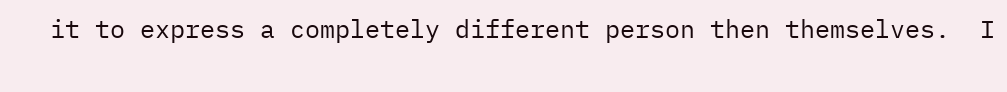it to express a completely different person then themselves.  I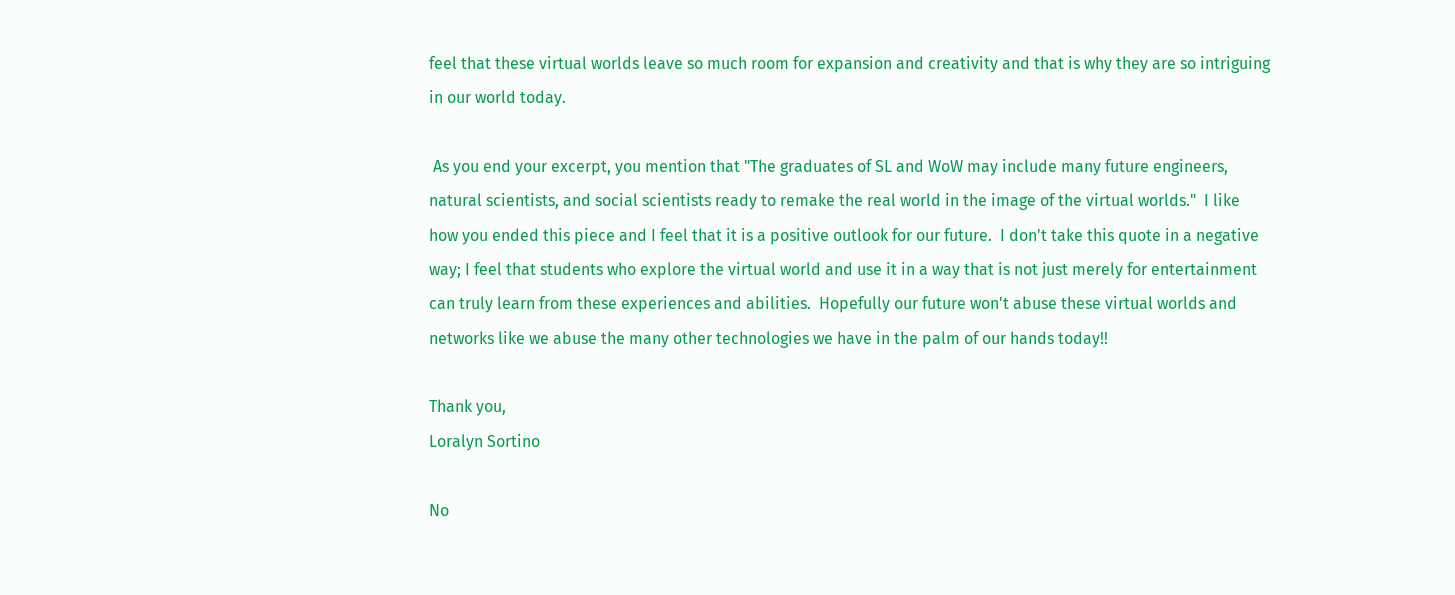feel that these virtual worlds leave so much room for expansion and creativity and that is why they are so intriguing in our world today.

 As you end your excerpt, you mention that "The graduates of SL and WoW may include many future engineers, natural scientists, and social scientists ready to remake the real world in the image of the virtual worlds."  I like how you ended this piece and I feel that it is a positive outlook for our future.  I don't take this quote in a negative way; I feel that students who explore the virtual world and use it in a way that is not just merely for entertainment can truly learn from these experiences and abilities.  Hopefully our future won't abuse these virtual worlds and networks like we abuse the many other technologies we have in the palm of our hands today!!

Thank you,
Loralyn Sortino

No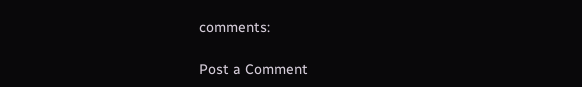comments:

Post a Comment